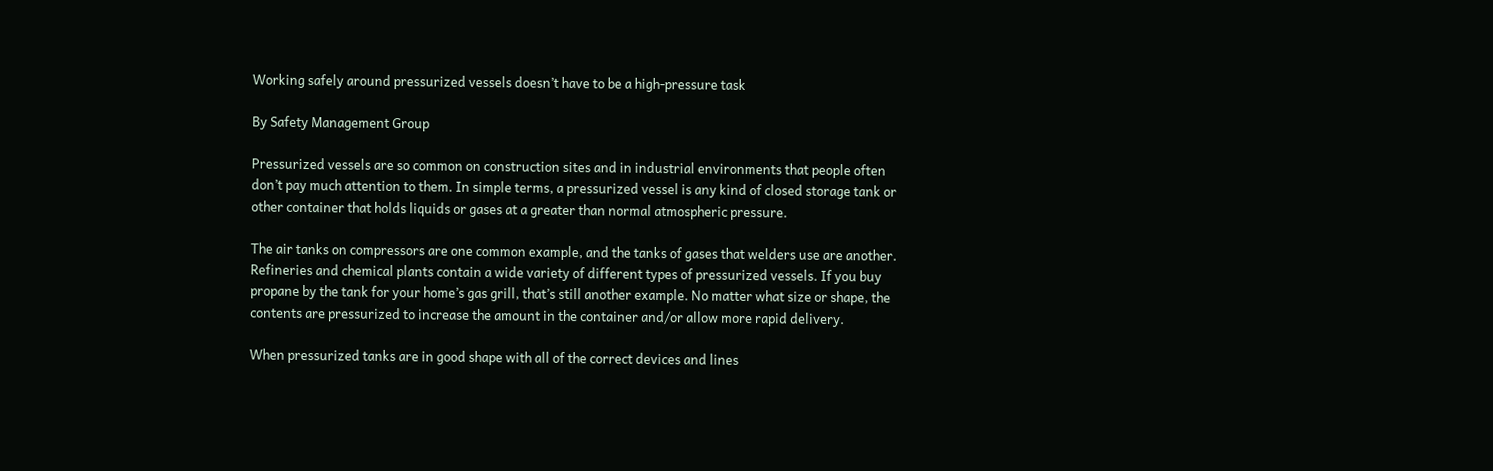Working safely around pressurized vessels doesn’t have to be a high-pressure task

By Safety Management Group

Pressurized vessels are so common on construction sites and in industrial environments that people often don’t pay much attention to them. In simple terms, a pressurized vessel is any kind of closed storage tank or other container that holds liquids or gases at a greater than normal atmospheric pressure.

The air tanks on compressors are one common example, and the tanks of gases that welders use are another. Refineries and chemical plants contain a wide variety of different types of pressurized vessels. If you buy propane by the tank for your home’s gas grill, that’s still another example. No matter what size or shape, the contents are pressurized to increase the amount in the container and/or allow more rapid delivery.

When pressurized tanks are in good shape with all of the correct devices and lines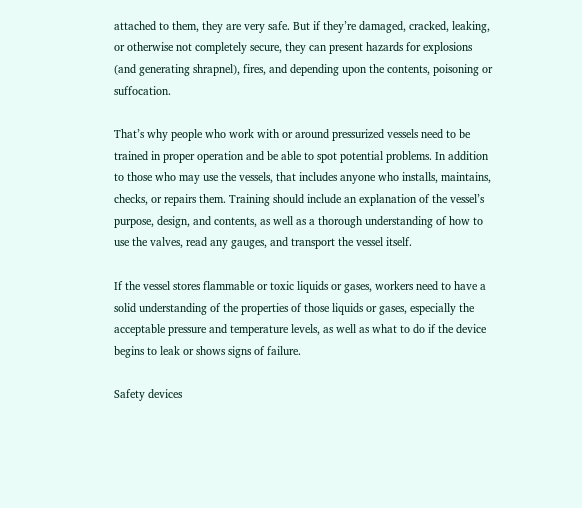attached to them, they are very safe. But if they’re damaged, cracked, leaking, or otherwise not completely secure, they can present hazards for explosions (and generating shrapnel), fires, and depending upon the contents, poisoning or suffocation.

That’s why people who work with or around pressurized vessels need to be trained in proper operation and be able to spot potential problems. In addition to those who may use the vessels, that includes anyone who installs, maintains, checks, or repairs them. Training should include an explanation of the vessel’s purpose, design, and contents, as well as a thorough understanding of how to use the valves, read any gauges, and transport the vessel itself.

If the vessel stores flammable or toxic liquids or gases, workers need to have a solid understanding of the properties of those liquids or gases, especially the acceptable pressure and temperature levels, as well as what to do if the device begins to leak or shows signs of failure.

Safety devices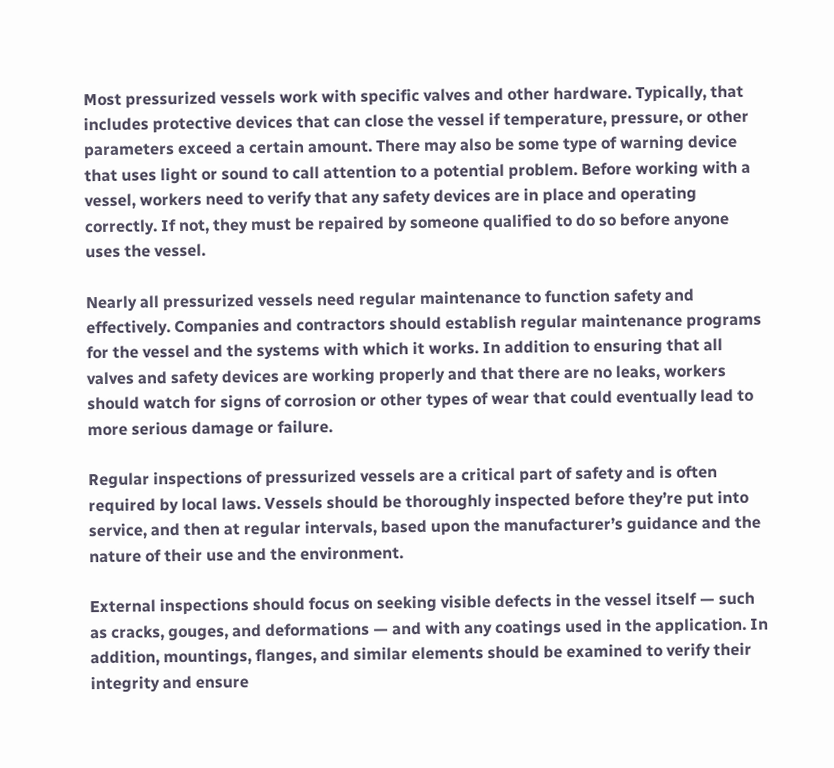Most pressurized vessels work with specific valves and other hardware. Typically, that includes protective devices that can close the vessel if temperature, pressure, or other parameters exceed a certain amount. There may also be some type of warning device that uses light or sound to call attention to a potential problem. Before working with a vessel, workers need to verify that any safety devices are in place and operating correctly. If not, they must be repaired by someone qualified to do so before anyone uses the vessel.

Nearly all pressurized vessels need regular maintenance to function safety and effectively. Companies and contractors should establish regular maintenance programs for the vessel and the systems with which it works. In addition to ensuring that all valves and safety devices are working properly and that there are no leaks, workers should watch for signs of corrosion or other types of wear that could eventually lead to more serious damage or failure.

Regular inspections of pressurized vessels are a critical part of safety and is often required by local laws. Vessels should be thoroughly inspected before they’re put into service, and then at regular intervals, based upon the manufacturer’s guidance and the nature of their use and the environment.

External inspections should focus on seeking visible defects in the vessel itself — such as cracks, gouges, and deformations — and with any coatings used in the application. In addition, mountings, flanges, and similar elements should be examined to verify their integrity and ensure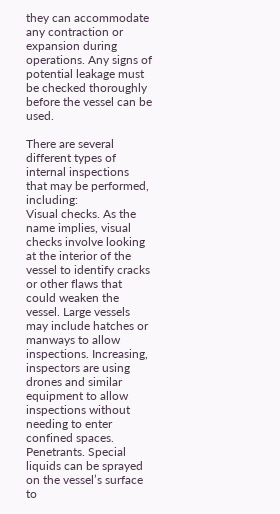they can accommodate any contraction or expansion during operations. Any signs of potential leakage must be checked thoroughly before the vessel can be used.

There are several different types of internal inspections that may be performed, including:
Visual checks. As the name implies, visual checks involve looking at the interior of the vessel to identify cracks or other flaws that could weaken the vessel. Large vessels may include hatches or manways to allow inspections. Increasing, inspectors are using drones and similar equipment to allow inspections without needing to enter confined spaces.
Penetrants. Special liquids can be sprayed on the vessel’s surface to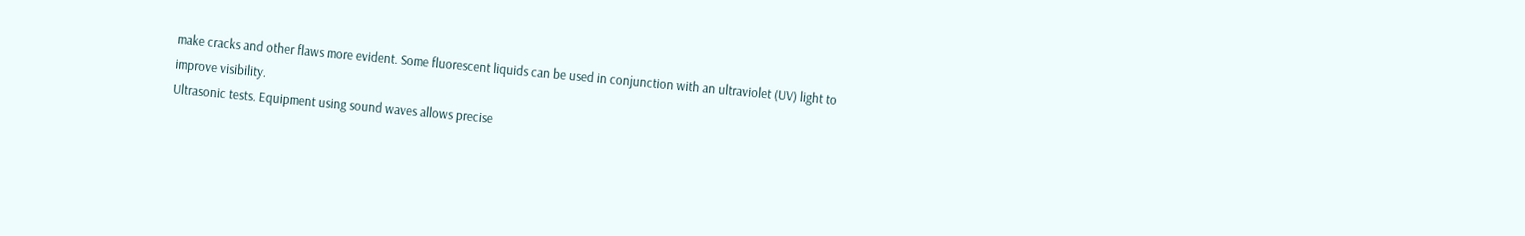make cracks and other flaws more evident. Some fluorescent liquids can be used in conjunction with an ultraviolet (UV) light to improve visibility.
Ultrasonic tests. Equipment using sound waves allows precise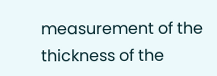measurement of the thickness of the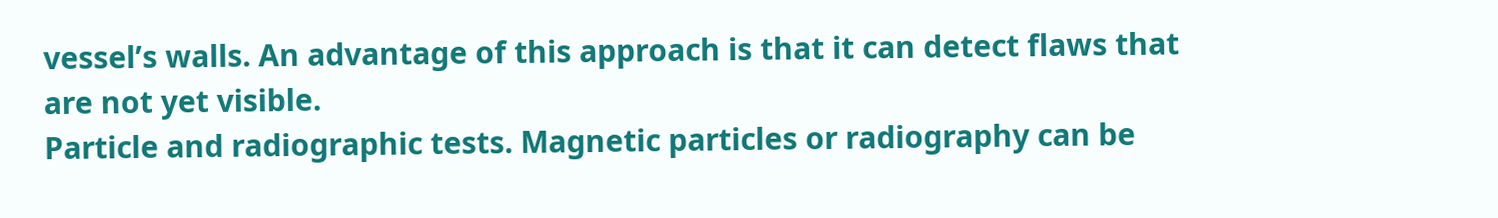vessel’s walls. An advantage of this approach is that it can detect flaws that are not yet visible.
Particle and radiographic tests. Magnetic particles or radiography can be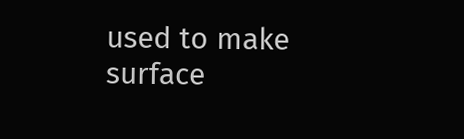used to make surface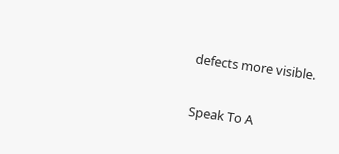defects more visible.

Speak To A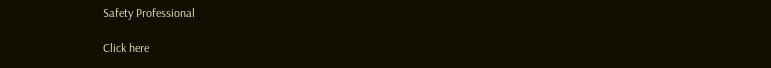Safety Professional

Click here